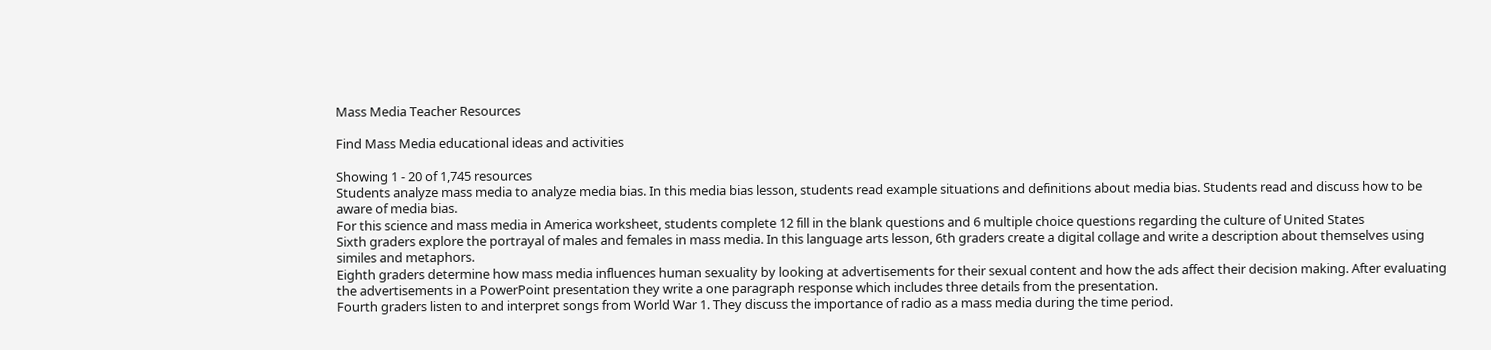Mass Media Teacher Resources

Find Mass Media educational ideas and activities

Showing 1 - 20 of 1,745 resources
Students analyze mass media to analyze media bias. In this media bias lesson, students read example situations and definitions about media bias. Students read and discuss how to be aware of media bias.
For this science and mass media in America worksheet, students complete 12 fill in the blank questions and 6 multiple choice questions regarding the culture of United States
Sixth graders explore the portrayal of males and females in mass media. In this language arts lesson, 6th graders create a digital collage and write a description about themselves using similes and metaphors.
Eighth graders determine how mass media influences human sexuality by looking at advertisements for their sexual content and how the ads affect their decision making. After evaluating the advertisements in a PowerPoint presentation they write a one paragraph response which includes three details from the presentation.
Fourth graders listen to and interpret songs from World War 1. They discuss the importance of radio as a mass media during the time period.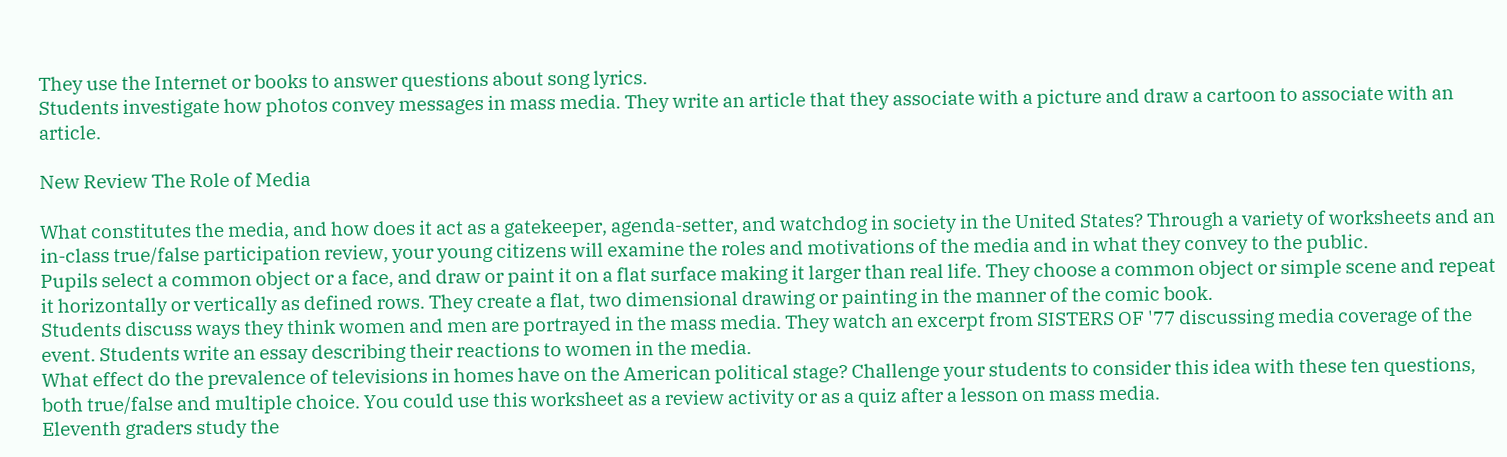They use the Internet or books to answer questions about song lyrics.
Students investigate how photos convey messages in mass media. They write an article that they associate with a picture and draw a cartoon to associate with an article.

New Review The Role of Media

What constitutes the media, and how does it act as a gatekeeper, agenda-setter, and watchdog in society in the United States? Through a variety of worksheets and an in-class true/false participation review, your young citizens will examine the roles and motivations of the media and in what they convey to the public.
Pupils select a common object or a face, and draw or paint it on a flat surface making it larger than real life. They choose a common object or simple scene and repeat it horizontally or vertically as defined rows. They create a flat, two dimensional drawing or painting in the manner of the comic book.
Students discuss ways they think women and men are portrayed in the mass media. They watch an excerpt from SISTERS OF '77 discussing media coverage of the event. Students write an essay describing their reactions to women in the media.
What effect do the prevalence of televisions in homes have on the American political stage? Challenge your students to consider this idea with these ten questions, both true/false and multiple choice. You could use this worksheet as a review activity or as a quiz after a lesson on mass media.
Eleventh graders study the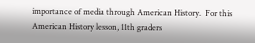importance of media through American History.  For this American History lesson, 11th graders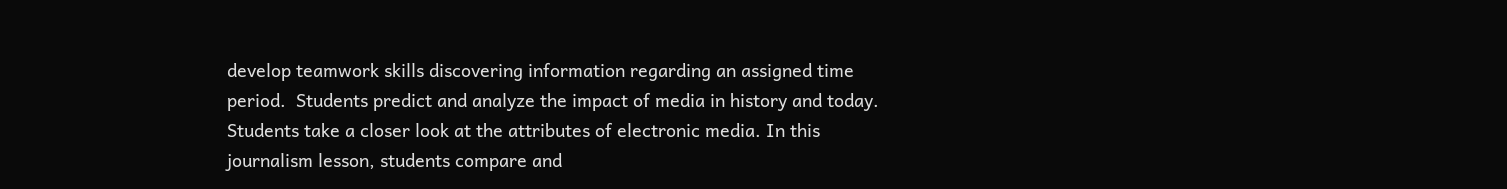develop teamwork skills discovering information regarding an assigned time period.  Students predict and analyze the impact of media in history and today.
Students take a closer look at the attributes of electronic media. In this journalism lesson, students compare and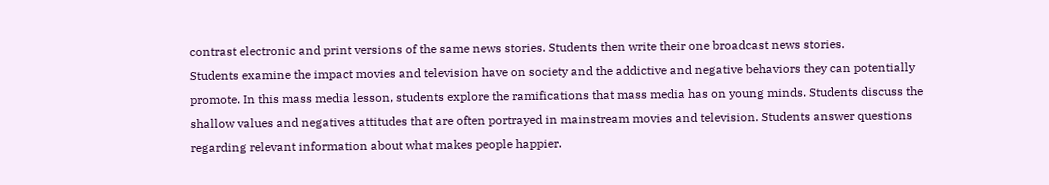contrast electronic and print versions of the same news stories. Students then write their one broadcast news stories.
Students examine the impact movies and television have on society and the addictive and negative behaviors they can potentially promote. In this mass media lesson, students explore the ramifications that mass media has on young minds. Students discuss the shallow values and negatives attitudes that are often portrayed in mainstream movies and television. Students answer questions regarding relevant information about what makes people happier.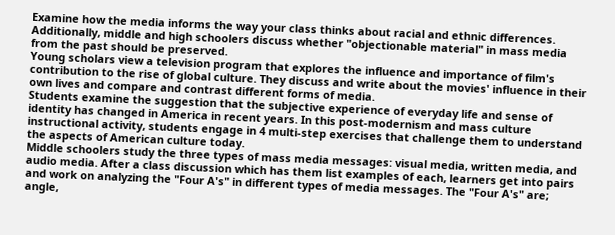Examine how the media informs the way your class thinks about racial and ethnic differences. Additionally, middle and high schoolers discuss whether "objectionable material" in mass media from the past should be preserved.
Young scholars view a television program that explores the influence and importance of film's contribution to the rise of global culture. They discuss and write about the movies' influence in their own lives and compare and contrast different forms of media.
Students examine the suggestion that the subjective experience of everyday life and sense of identity has changed in America in recent years. In this post-modernism and mass culture instructional activity, students engage in 4 multi-step exercises that challenge them to understand the aspects of American culture today.
Middle schoolers study the three types of mass media messages: visual media, written media, and audio media. After a class discussion which has them list examples of each, learners get into pairs and work on analyzing the "Four A's" in different types of media messages. The "Four A's" are; angle,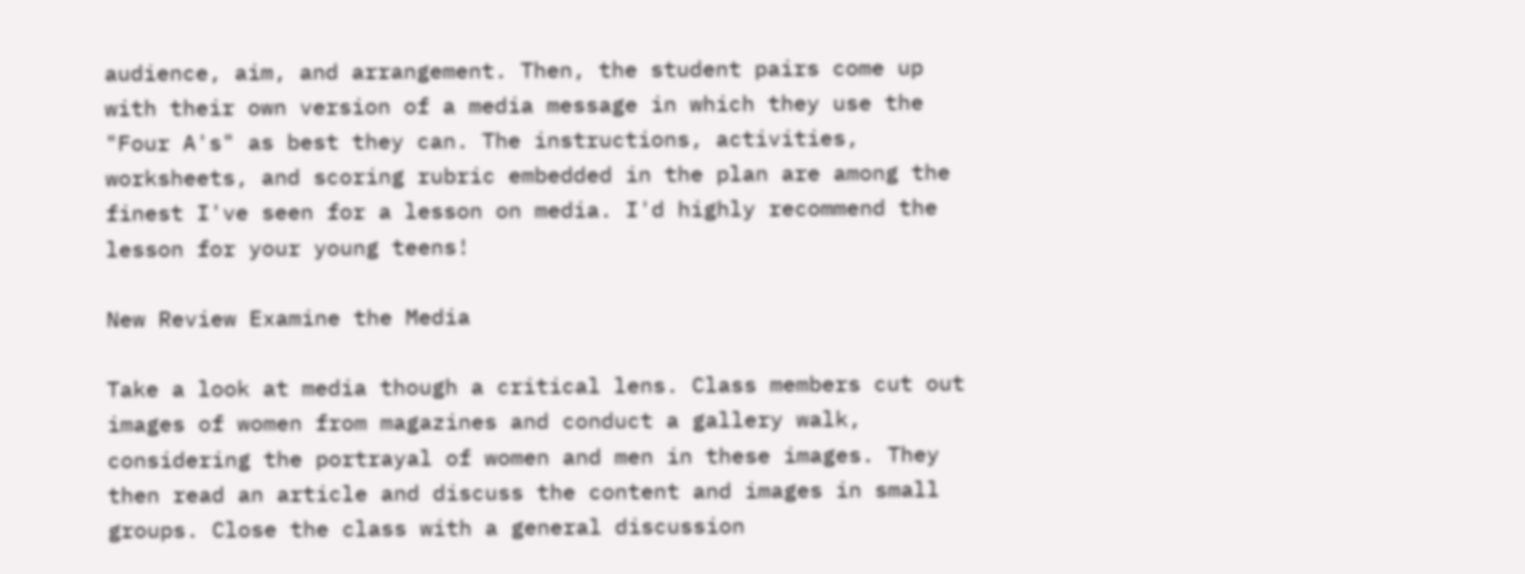audience, aim, and arrangement. Then, the student pairs come up with their own version of a media message in which they use the "Four A's" as best they can. The instructions, activities, worksheets, and scoring rubric embedded in the plan are among the finest I've seen for a lesson on media. I'd highly recommend the lesson for your young teens!

New Review Examine the Media

Take a look at media though a critical lens. Class members cut out images of women from magazines and conduct a gallery walk, considering the portrayal of women and men in these images. They then read an article and discuss the content and images in small groups. Close the class with a general discussion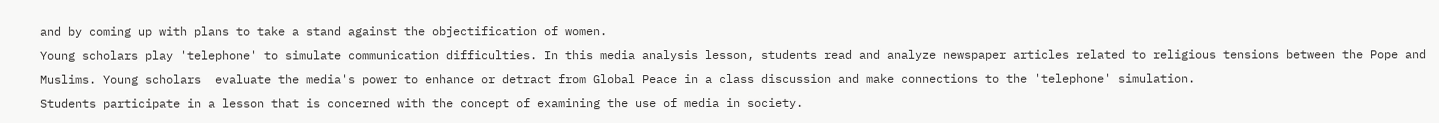and by coming up with plans to take a stand against the objectification of women.
Young scholars play 'telephone' to simulate communication difficulties. In this media analysis lesson, students read and analyze newspaper articles related to religious tensions between the Pope and Muslims. Young scholars  evaluate the media's power to enhance or detract from Global Peace in a class discussion and make connections to the 'telephone' simulation.
Students participate in a lesson that is concerned with the concept of examining the use of media in society.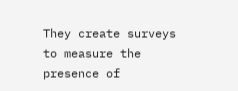They create surveys to measure the presence of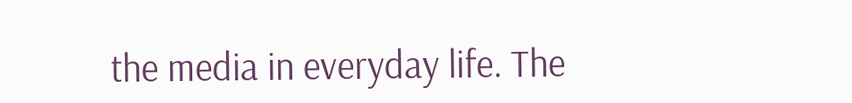the media in everyday life. The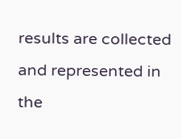results are collected and represented in the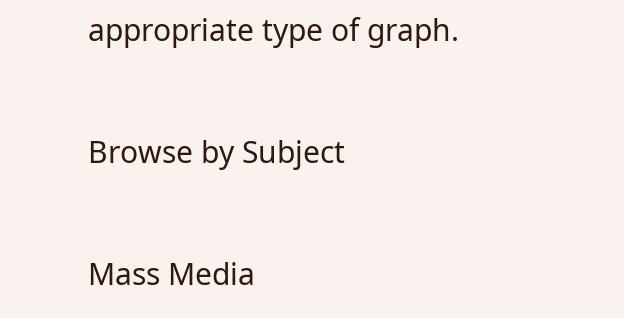appropriate type of graph.

Browse by Subject

Mass Media